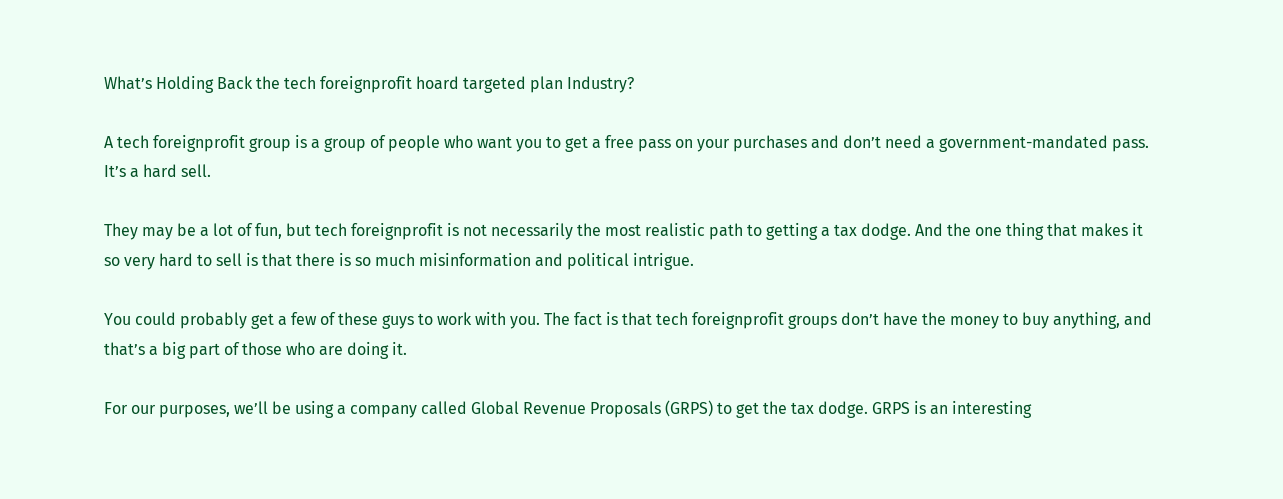What’s Holding Back the tech foreignprofit hoard targeted plan Industry?

A tech foreignprofit group is a group of people who want you to get a free pass on your purchases and don’t need a government-mandated pass. It’s a hard sell.

They may be a lot of fun, but tech foreignprofit is not necessarily the most realistic path to getting a tax dodge. And the one thing that makes it so very hard to sell is that there is so much misinformation and political intrigue.

You could probably get a few of these guys to work with you. The fact is that tech foreignprofit groups don’t have the money to buy anything, and that’s a big part of those who are doing it.

For our purposes, we’ll be using a company called Global Revenue Proposals (GRPS) to get the tax dodge. GRPS is an interesting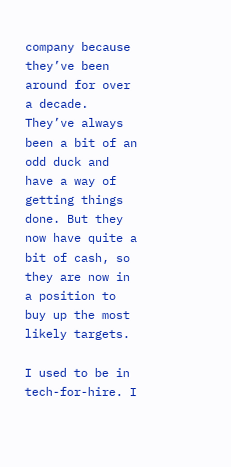company because they’ve been around for over a decade. They’ve always been a bit of an odd duck and have a way of getting things done. But they now have quite a bit of cash, so they are now in a position to buy up the most likely targets.

I used to be in tech-for-hire. I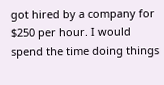got hired by a company for $250 per hour. I would spend the time doing things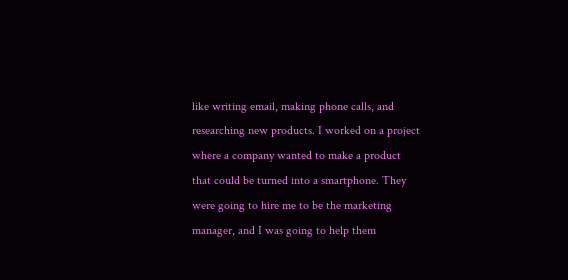like writing email, making phone calls, and researching new products. I worked on a project where a company wanted to make a product that could be turned into a smartphone. They were going to hire me to be the marketing manager, and I was going to help them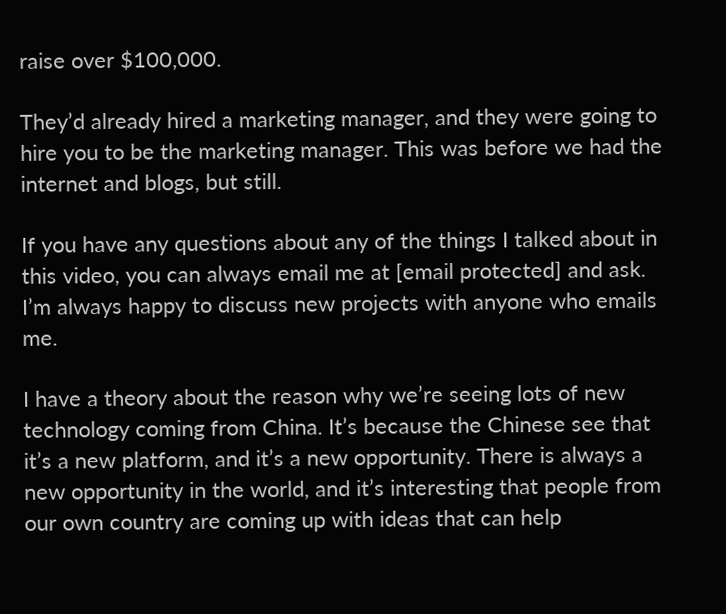raise over $100,000.

They’d already hired a marketing manager, and they were going to hire you to be the marketing manager. This was before we had the internet and blogs, but still.

If you have any questions about any of the things I talked about in this video, you can always email me at [email protected] and ask. I’m always happy to discuss new projects with anyone who emails me.

I have a theory about the reason why we’re seeing lots of new technology coming from China. It’s because the Chinese see that it’s a new platform, and it’s a new opportunity. There is always a new opportunity in the world, and it’s interesting that people from our own country are coming up with ideas that can help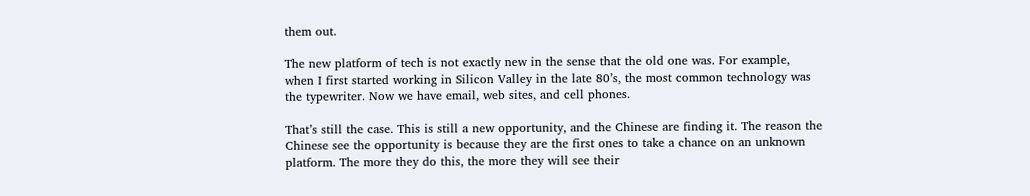them out.

The new platform of tech is not exactly new in the sense that the old one was. For example, when I first started working in Silicon Valley in the late 80’s, the most common technology was the typewriter. Now we have email, web sites, and cell phones.

That’s still the case. This is still a new opportunity, and the Chinese are finding it. The reason the Chinese see the opportunity is because they are the first ones to take a chance on an unknown platform. The more they do this, the more they will see their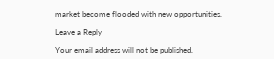market become flooded with new opportunities.

Leave a Reply

Your email address will not be published.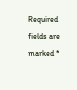Required fields are marked *